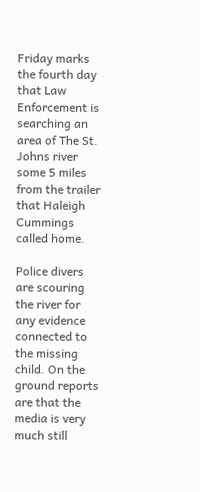Friday marks the fourth day that Law Enforcement is searching an area of The St. Johns river some 5 miles from the trailer that Haleigh Cummings called home.

Police divers are scouring the river for any evidence connected to the missing child. On the ground reports are that the media is very much still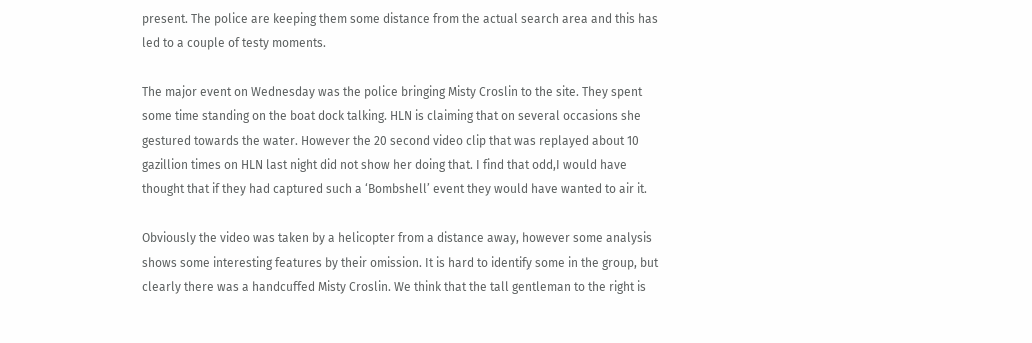present. The police are keeping them some distance from the actual search area and this has led to a couple of testy moments.

The major event on Wednesday was the police bringing Misty Croslin to the site. They spent some time standing on the boat dock talking. HLN is claiming that on several occasions she gestured towards the water. However the 20 second video clip that was replayed about 10 gazillion times on HLN last night did not show her doing that. I find that odd,I would have thought that if they had captured such a ‘Bombshell’ event they would have wanted to air it.

Obviously the video was taken by a helicopter from a distance away, however some analysis shows some interesting features by their omission. It is hard to identify some in the group, but clearly there was a handcuffed Misty Croslin. We think that the tall gentleman to the right is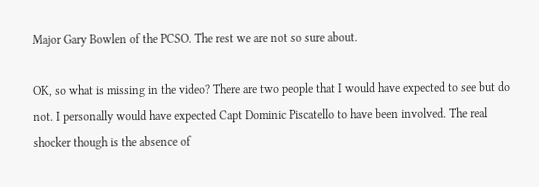Major Gary Bowlen of the PCSO. The rest we are not so sure about.

OK, so what is missing in the video? There are two people that I would have expected to see but do not. I personally would have expected Capt Dominic Piscatello to have been involved. The real shocker though is the absence of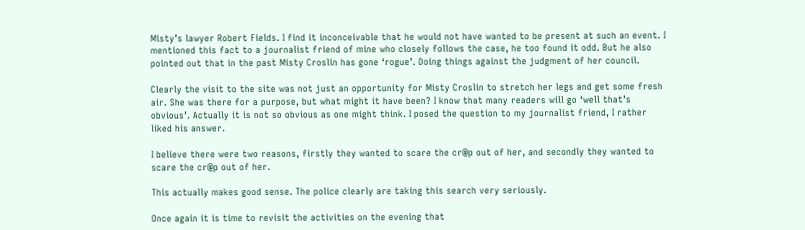Misty’s lawyer Robert Fields. I find it inconceivable that he would not have wanted to be present at such an event. I mentioned this fact to a journalist friend of mine who closely follows the case, he too found it odd. But he also pointed out that in the past Misty Croslin has gone ‘rogue’. Doing things against the judgment of her council.

Clearly the visit to the site was not just an opportunity for Misty Croslin to stretch her legs and get some fresh air. She was there for a purpose, but what might it have been? I know that many readers will go ‘well that’s obvious’. Actually it is not so obvious as one might think. I posed the question to my journalist friend, I rather liked his answer.

I believe there were two reasons, firstly they wanted to scare the cr@p out of her, and secondly they wanted to scare the cr@p out of her.

This actually makes good sense. The police clearly are taking this search very seriously.

Once again it is time to revisit the activities on the evening that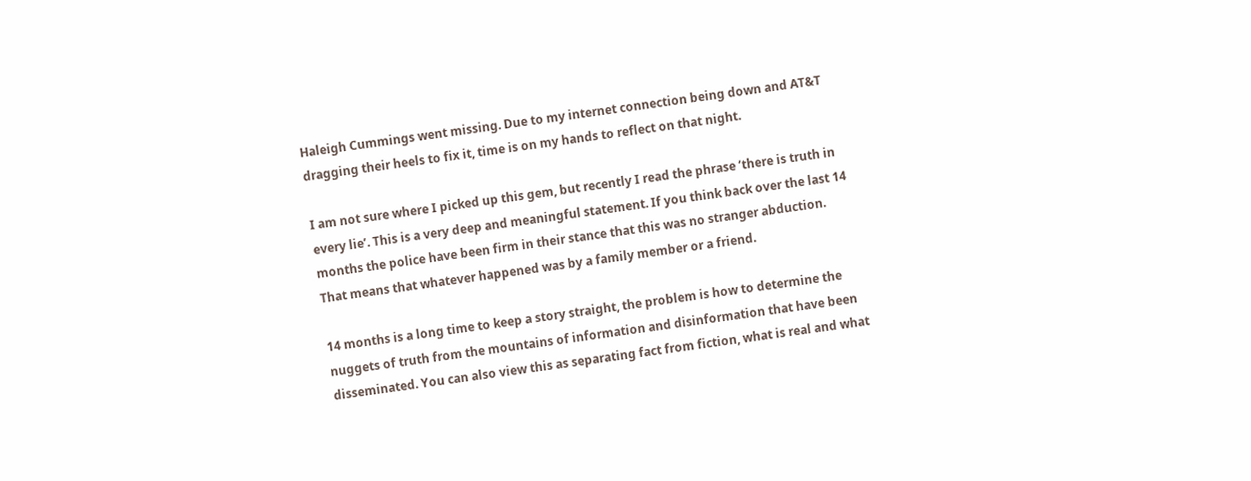Haleigh Cummings went missing. Due to my internet connection being down and AT&T dragging their heels to fix it, time is on my hands to reflect on that night.

I am not sure where I picked up this gem, but recently I read the phrase ‘there is truth in every lie’. This is a very deep and meaningful statement. If you think back over the last 14 months the police have been firm in their stance that this was no stranger abduction. That means that whatever happened was by a family member or a friend.

14 months is a long time to keep a story straight, the problem is how to determine the nuggets of truth from the mountains of information and disinformation that have been disseminated. You can also view this as separating fact from fiction, what is real and what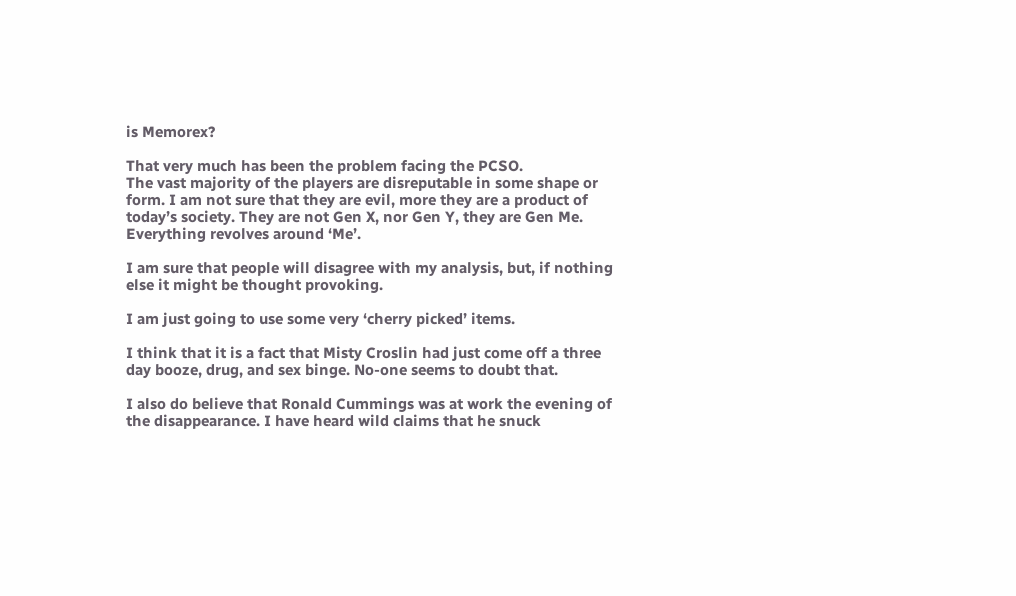is Memorex?

That very much has been the problem facing the PCSO.
The vast majority of the players are disreputable in some shape or form. I am not sure that they are evil, more they are a product of today’s society. They are not Gen X, nor Gen Y, they are Gen Me. Everything revolves around ‘Me’.

I am sure that people will disagree with my analysis, but, if nothing else it might be thought provoking.

I am just going to use some very ‘cherry picked’ items.

I think that it is a fact that Misty Croslin had just come off a three day booze, drug, and sex binge. No-one seems to doubt that.

I also do believe that Ronald Cummings was at work the evening of the disappearance. I have heard wild claims that he snuck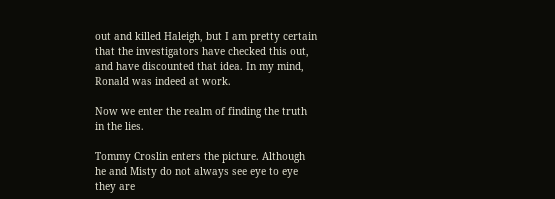out and killed Haleigh, but I am pretty certain that the investigators have checked this out, and have discounted that idea. In my mind, Ronald was indeed at work.

Now we enter the realm of finding the truth in the lies.

Tommy Croslin enters the picture. Although he and Misty do not always see eye to eye they are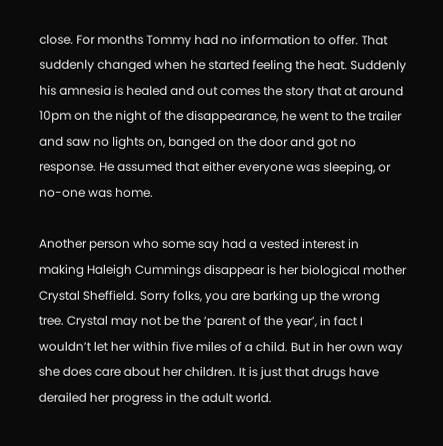close. For months Tommy had no information to offer. That suddenly changed when he started feeling the heat. Suddenly his amnesia is healed and out comes the story that at around 10pm on the night of the disappearance, he went to the trailer and saw no lights on, banged on the door and got no response. He assumed that either everyone was sleeping, or no-one was home.

Another person who some say had a vested interest in making Haleigh Cummings disappear is her biological mother Crystal Sheffield. Sorry folks, you are barking up the wrong tree. Crystal may not be the ‘parent of the year’, in fact I wouldn’t let her within five miles of a child. But in her own way she does care about her children. It is just that drugs have derailed her progress in the adult world.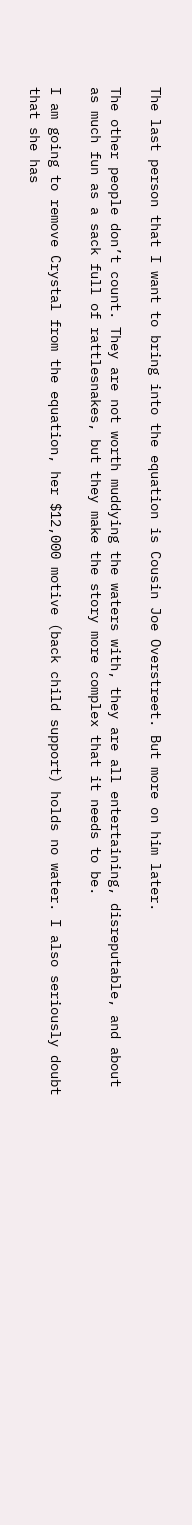The last person that I want to bring into the equation is Cousin Joe Overstreet. But more on him later.

The other people don’t count. They are not worth muddying the waters with, they are all entertaining, disreputable, and about as much fun as a sack full of rattlesnakes, but they make the story more complex that it needs to be.

I am going to remove Crystal from the equation, her $12,000 motive (back child support) holds no water. I also seriously doubt that she has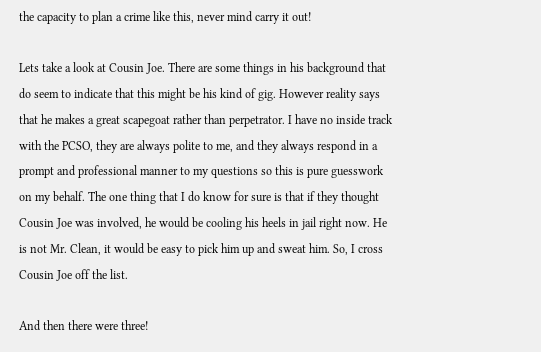the capacity to plan a crime like this, never mind carry it out!

Lets take a look at Cousin Joe. There are some things in his background that do seem to indicate that this might be his kind of gig. However reality says that he makes a great scapegoat rather than perpetrator. I have no inside track with the PCSO, they are always polite to me, and they always respond in a prompt and professional manner to my questions so this is pure guesswork on my behalf. The one thing that I do know for sure is that if they thought Cousin Joe was involved, he would be cooling his heels in jail right now. He is not Mr. Clean, it would be easy to pick him up and sweat him. So, I cross Cousin Joe off the list.

And then there were three!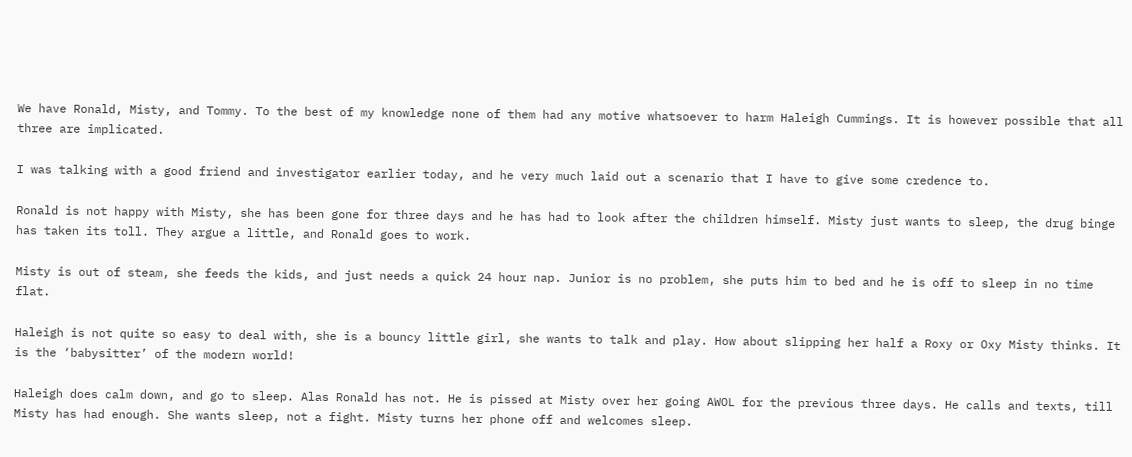We have Ronald, Misty, and Tommy. To the best of my knowledge none of them had any motive whatsoever to harm Haleigh Cummings. It is however possible that all three are implicated.

I was talking with a good friend and investigator earlier today, and he very much laid out a scenario that I have to give some credence to.

Ronald is not happy with Misty, she has been gone for three days and he has had to look after the children himself. Misty just wants to sleep, the drug binge has taken its toll. They argue a little, and Ronald goes to work.

Misty is out of steam, she feeds the kids, and just needs a quick 24 hour nap. Junior is no problem, she puts him to bed and he is off to sleep in no time flat.

Haleigh is not quite so easy to deal with, she is a bouncy little girl, she wants to talk and play. How about slipping her half a Roxy or Oxy Misty thinks. It is the ‘babysitter’ of the modern world!

Haleigh does calm down, and go to sleep. Alas Ronald has not. He is pissed at Misty over her going AWOL for the previous three days. He calls and texts, till Misty has had enough. She wants sleep, not a fight. Misty turns her phone off and welcomes sleep.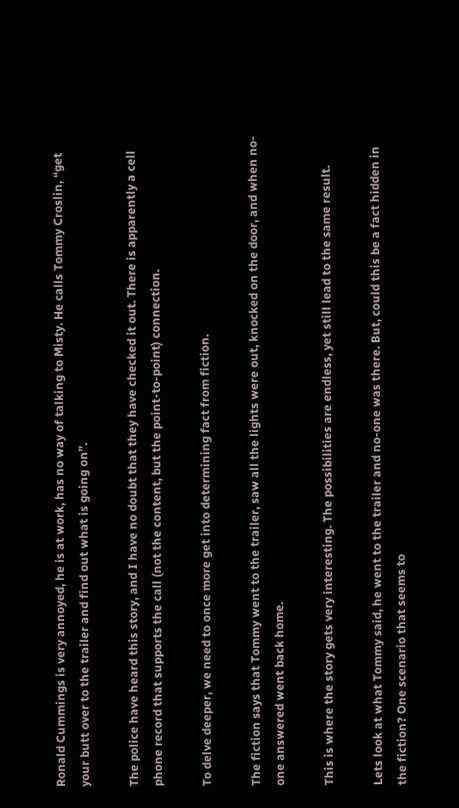Ronald Cummings is very annoyed, he is at work, has no way of talking to Misty. He calls Tommy Croslin, “get your butt over to the trailer and find out what is going on”.

The police have heard this story, and I have no doubt that they have checked it out. There is apparently a cell phone record that supports the call (not the content, but the point-to-point) connection.

To delve deeper, we need to once more get into determining fact from fiction.

The fiction says that Tommy went to the trailer, saw all the lights were out, knocked on the door, and when no-one answered went back home.

This is where the story gets very interesting. The possibilities are endless, yet still lead to the same result.

Lets look at what Tommy said, he went to the trailer and no-one was there. But, could this be a fact hidden in the fiction? One scenario that seems to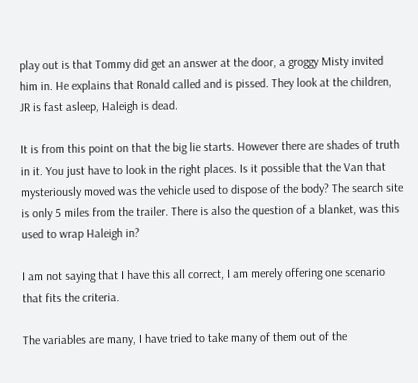play out is that Tommy did get an answer at the door, a groggy Misty invited him in. He explains that Ronald called and is pissed. They look at the children, JR is fast asleep, Haleigh is dead.

It is from this point on that the big lie starts. However there are shades of truth in it. You just have to look in the right places. Is it possible that the Van that mysteriously moved was the vehicle used to dispose of the body? The search site is only 5 miles from the trailer. There is also the question of a blanket, was this used to wrap Haleigh in?

I am not saying that I have this all correct, I am merely offering one scenario that fits the criteria.

The variables are many, I have tried to take many of them out of the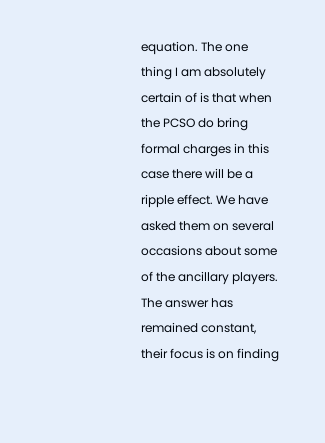equation. The one thing I am absolutely certain of is that when the PCSO do bring formal charges in this case there will be a ripple effect. We have asked them on several occasions about some of the ancillary players. The answer has remained constant, their focus is on finding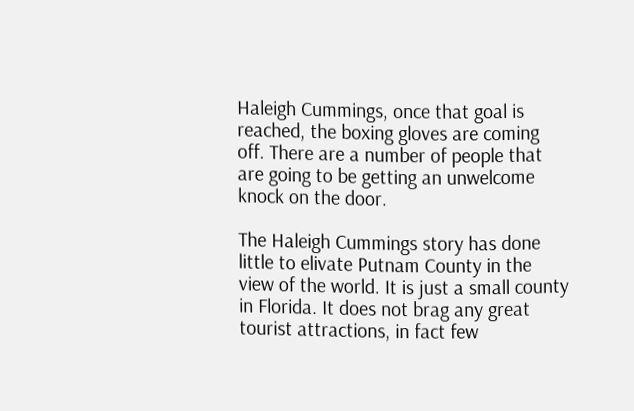Haleigh Cummings, once that goal is reached, the boxing gloves are coming off. There are a number of people that are going to be getting an unwelcome knock on the door.

The Haleigh Cummings story has done little to elivate Putnam County in the view of the world. It is just a small county in Florida. It does not brag any great tourist attractions, in fact few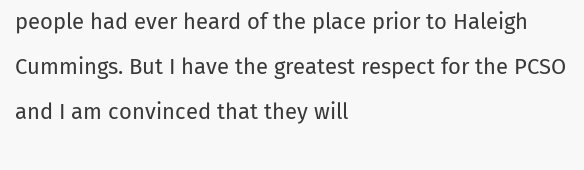people had ever heard of the place prior to Haleigh Cummings. But I have the greatest respect for the PCSO and I am convinced that they will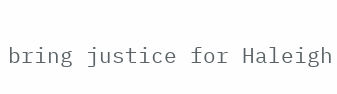bring justice for Haleigh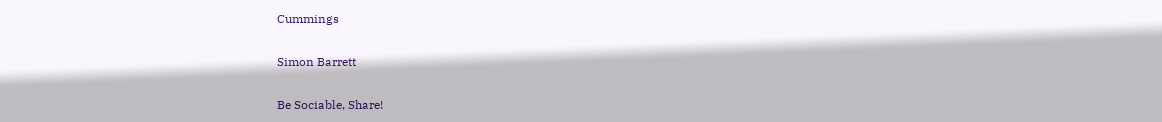Cummings

Simon Barrett

Be Sociable, Share!